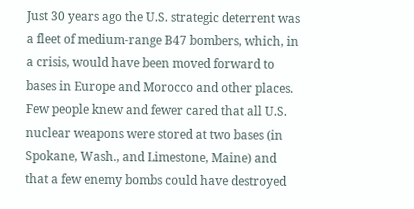Just 30 years ago the U.S. strategic deterrent was a fleet of medium-range B47 bombers, which, in a crisis, would have been moved forward to bases in Europe and Morocco and other places. Few people knew and fewer cared that all U.S. nuclear weapons were stored at two bases (in Spokane, Wash., and Limestone, Maine) and that a few enemy bombs could have destroyed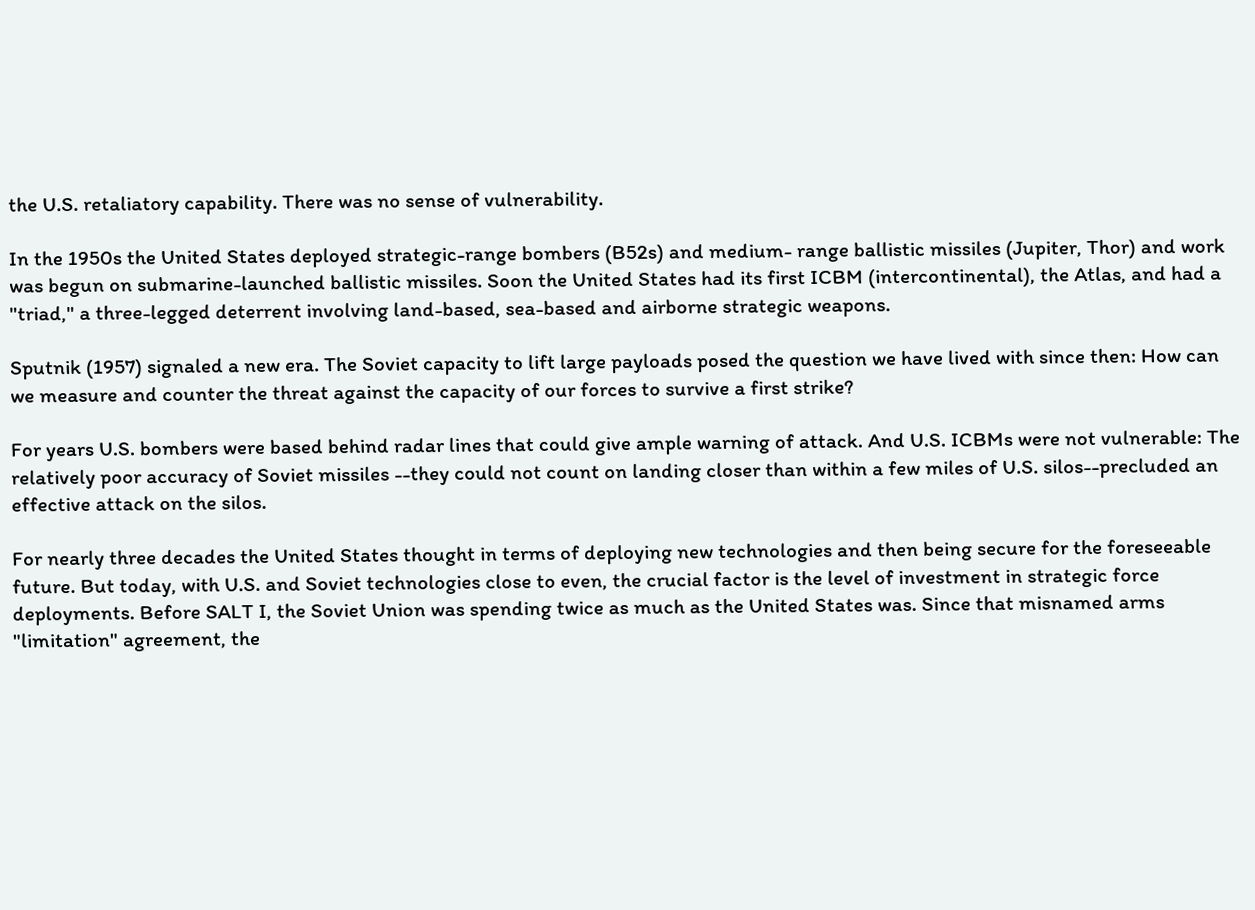the U.S. retaliatory capability. There was no sense of vulnerability.

In the 1950s the United States deployed strategic-range bombers (B52s) and medium- range ballistic missiles (Jupiter, Thor) and work was begun on submarine-launched ballistic missiles. Soon the United States had its first ICBM (intercontinental), the Atlas, and had a "triad," a three-legged deterrent involving land-based, sea-based and airborne strategic weapons.

Sputnik (1957) signaled a new era. The Soviet capacity to lift large payloads posed the question we have lived with since then: How can we measure and counter the threat against the capacity of our forces to survive a first strike?

For years U.S. bombers were based behind radar lines that could give ample warning of attack. And U.S. ICBMs were not vulnerable: The relatively poor accuracy of Soviet missiles --they could not count on landing closer than within a few miles of U.S. silos--precluded an effective attack on the silos.

For nearly three decades the United States thought in terms of deploying new technologies and then being secure for the foreseeable future. But today, with U.S. and Soviet technologies close to even, the crucial factor is the level of investment in strategic force deployments. Before SALT I, the Soviet Union was spending twice as much as the United States was. Since that misnamed arms "limitation" agreement, the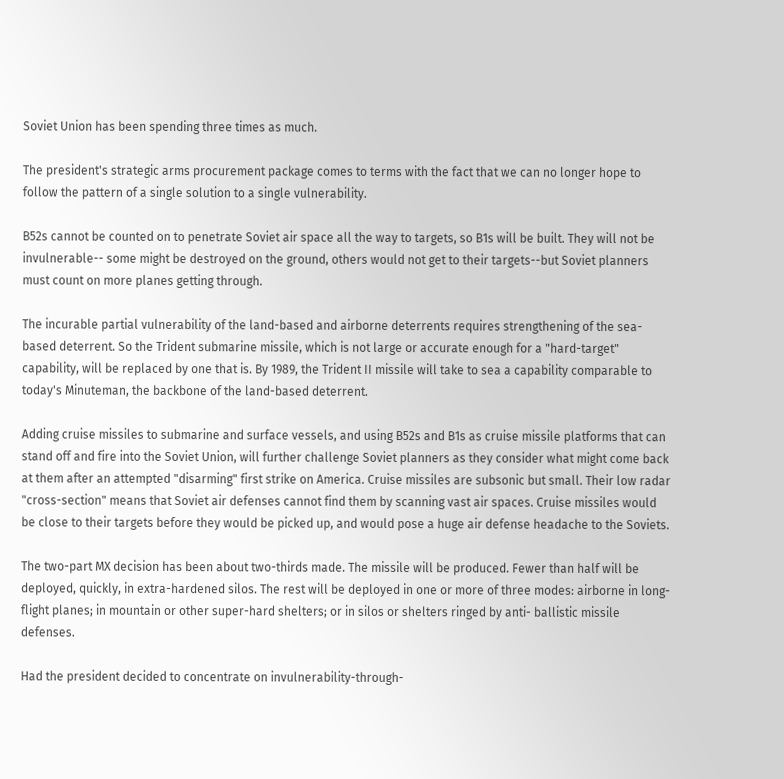Soviet Union has been spending three times as much.

The president's strategic arms procurement package comes to terms with the fact that we can no longer hope to follow the pattern of a single solution to a single vulnerability.

B52s cannot be counted on to penetrate Soviet air space all the way to targets, so B1s will be built. They will not be invulnerable-- some might be destroyed on the ground, others would not get to their targets--but Soviet planners must count on more planes getting through.

The incurable partial vulnerability of the land-based and airborne deterrents requires strengthening of the sea-based deterrent. So the Trident submarine missile, which is not large or accurate enough for a "hard-target" capability, will be replaced by one that is. By 1989, the Trident II missile will take to sea a capability comparable to today's Minuteman, the backbone of the land-based deterrent.

Adding cruise missiles to submarine and surface vessels, and using B52s and B1s as cruise missile platforms that can stand off and fire into the Soviet Union, will further challenge Soviet planners as they consider what might come back at them after an attempted "disarming" first strike on America. Cruise missiles are subsonic but small. Their low radar "cross-section" means that Soviet air defenses cannot find them by scanning vast air spaces. Cruise missiles would be close to their targets before they would be picked up, and would pose a huge air defense headache to the Soviets.

The two-part MX decision has been about two-thirds made. The missile will be produced. Fewer than half will be deployed, quickly, in extra-hardened silos. The rest will be deployed in one or more of three modes: airborne in long- flight planes; in mountain or other super-hard shelters; or in silos or shelters ringed by anti- ballistic missile defenses.

Had the president decided to concentrate on invulnerability-through-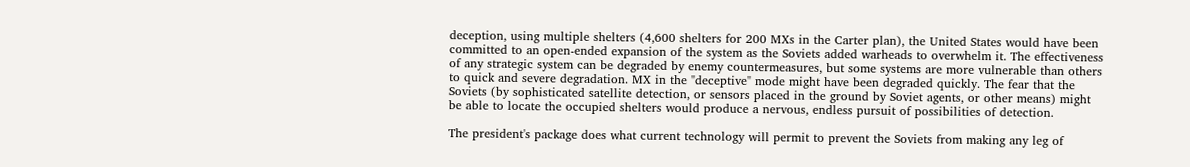deception, using multiple shelters (4,600 shelters for 200 MXs in the Carter plan), the United States would have been committed to an open-ended expansion of the system as the Soviets added warheads to overwhelm it. The effectiveness of any strategic system can be degraded by enemy countermeasures, but some systems are more vulnerable than others to quick and severe degradation. MX in the "deceptive" mode might have been degraded quickly. The fear that the Soviets (by sophisticated satellite detection, or sensors placed in the ground by Soviet agents, or other means) might be able to locate the occupied shelters would produce a nervous, endless pursuit of possibilities of detection.

The president's package does what current technology will permit to prevent the Soviets from making any leg of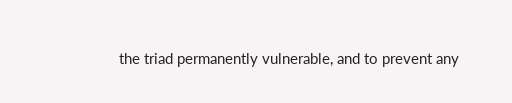the triad permanently vulnerable, and to prevent any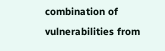combination of vulnerabilities from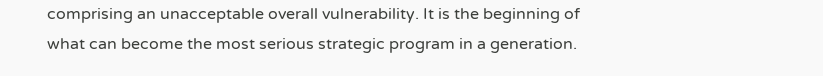comprising an unacceptable overall vulnerability. It is the beginning of what can become the most serious strategic program in a generation.